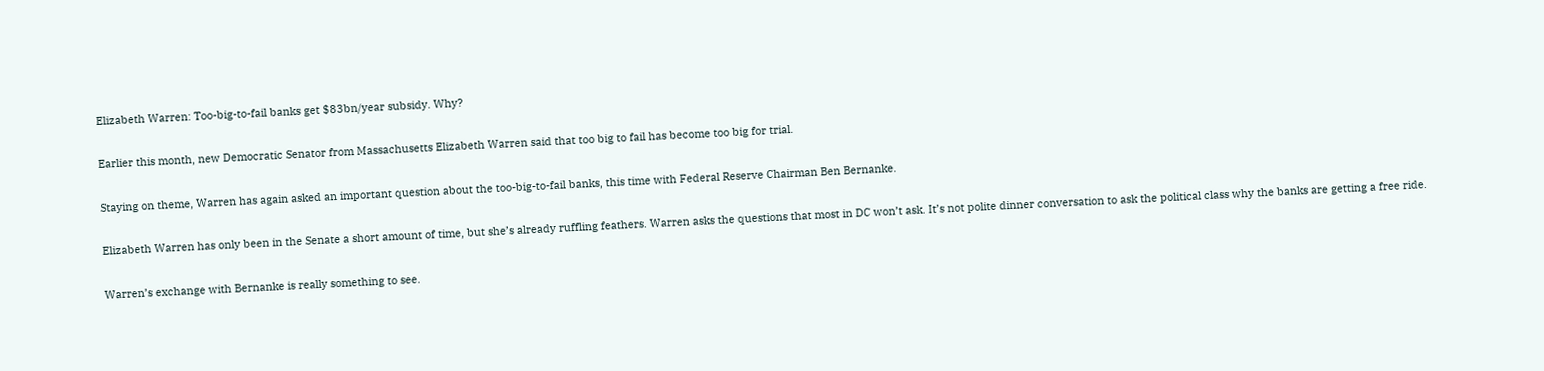Elizabeth Warren: Too-big-to-fail banks get $83bn/year subsidy. Why?

Earlier this month, new Democratic Senator from Massachusetts Elizabeth Warren said that too big to fail has become too big for trial.

Staying on theme, Warren has again asked an important question about the too-big-to-fail banks, this time with Federal Reserve Chairman Ben Bernanke.

Elizabeth Warren has only been in the Senate a short amount of time, but she’s already ruffling feathers. Warren asks the questions that most in DC won’t ask. It’s not polite dinner conversation to ask the political class why the banks are getting a free ride.

Warren’s exchange with Bernanke is really something to see.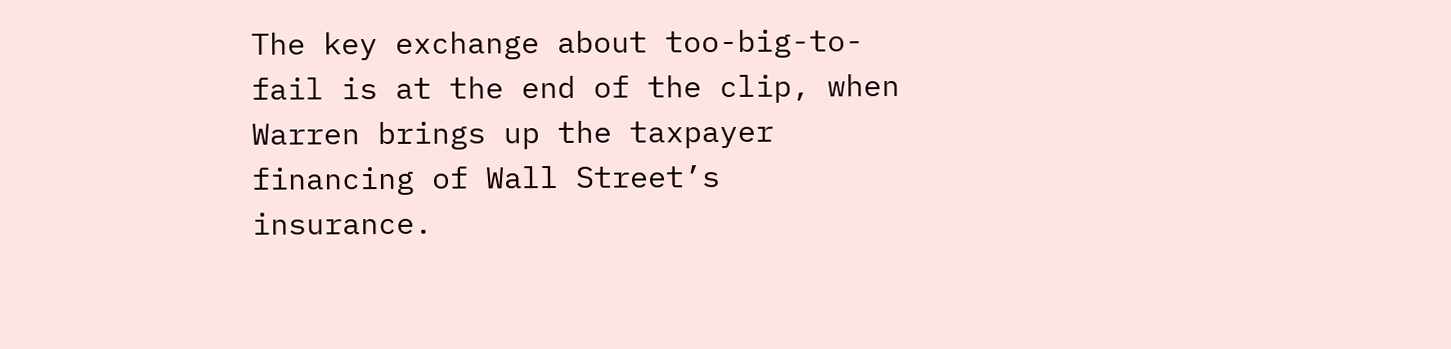The key exchange about too-big-to-fail is at the end of the clip, when Warren brings up the taxpayer financing of Wall Street’s insurance.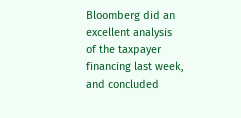Bloomberg did an excellent analysis of the taxpayer financing last week, and concluded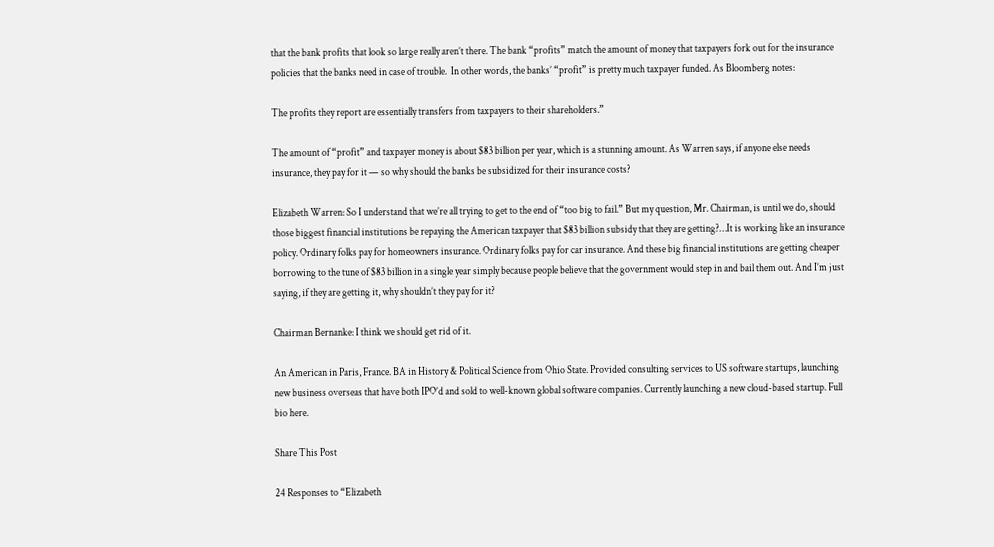that the bank profits that look so large really aren’t there. The bank “profits” match the amount of money that taxpayers fork out for the insurance policies that the banks need in case of trouble.  In other words, the banks’ “profit” is pretty much taxpayer funded. As Bloomberg notes:

The profits they report are essentially transfers from taxpayers to their shareholders.”

The amount of “profit” and taxpayer money is about $83 billion per year, which is a stunning amount. As Warren says, if anyone else needs insurance, they pay for it — so why should the banks be subsidized for their insurance costs?

Elizabeth Warren: So I understand that we’re all trying to get to the end of “too big to fail.” But my question, Mr. Chairman, is until we do, should those biggest financial institutions be repaying the American taxpayer that $83 billion subsidy that they are getting?…It is working like an insurance policy. Ordinary folks pay for homeowners insurance. Ordinary folks pay for car insurance. And these big financial institutions are getting cheaper borrowing to the tune of $83 billion in a single year simply because people believe that the government would step in and bail them out. And I’m just saying, if they are getting it, why shouldn’t they pay for it?

Chairman Bernanke: I think we should get rid of it.

An American in Paris, France. BA in History & Political Science from Ohio State. Provided consulting services to US software startups, launching new business overseas that have both IPO’d and sold to well-known global software companies. Currently launching a new cloud-based startup. Full bio here.

Share This Post

24 Responses to “Elizabeth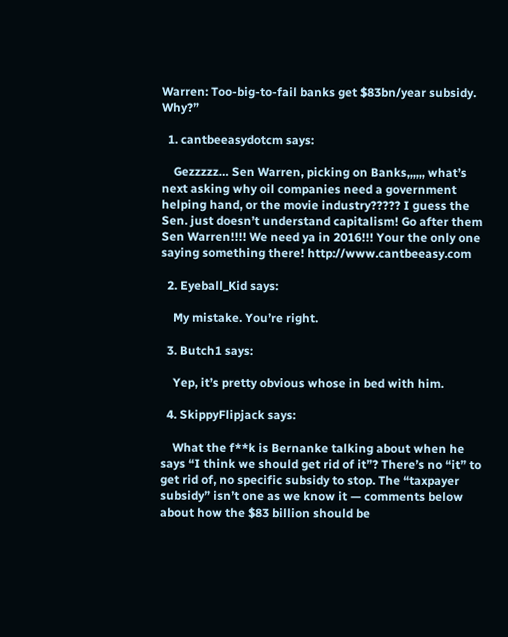Warren: Too-big-to-fail banks get $83bn/year subsidy. Why?”

  1. cantbeeasydotcm says:

    Gezzzzz… Sen Warren, picking on Banks,,,,,, what’s next asking why oil companies need a government helping hand, or the movie industry????? I guess the Sen. just doesn’t understand capitalism! Go after them Sen Warren!!!! We need ya in 2016!!! Your the only one saying something there! http://www.cantbeeasy.com

  2. Eyeball_Kid says:

    My mistake. You’re right.

  3. Butch1 says:

    Yep, it’s pretty obvious whose in bed with him.

  4. SkippyFlipjack says:

    What the f**k is Bernanke talking about when he says “I think we should get rid of it”? There’s no “it” to get rid of, no specific subsidy to stop. The “taxpayer subsidy” isn’t one as we know it — comments below about how the $83 billion should be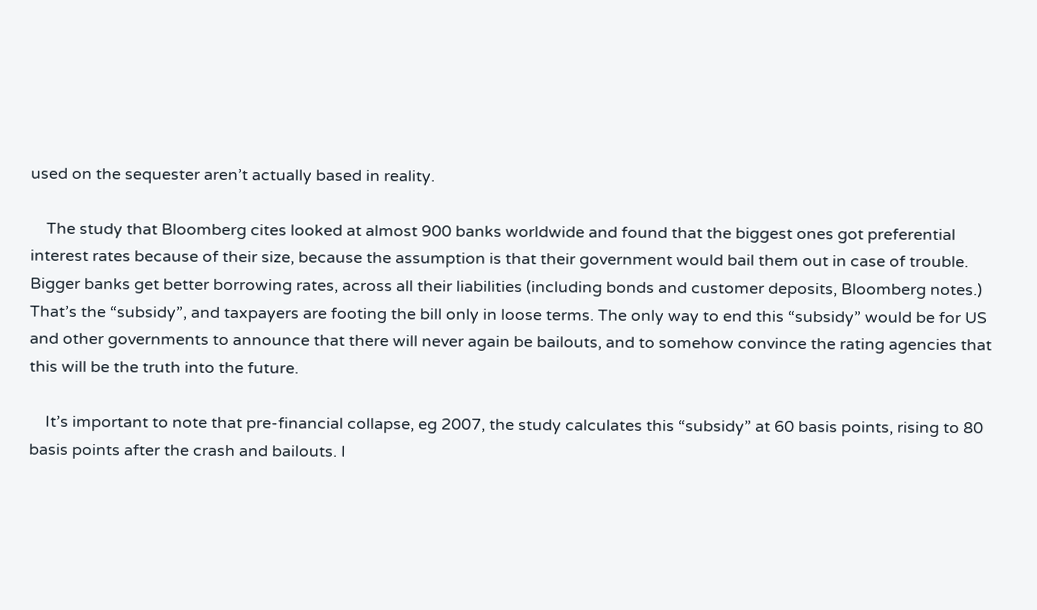used on the sequester aren’t actually based in reality.

    The study that Bloomberg cites looked at almost 900 banks worldwide and found that the biggest ones got preferential interest rates because of their size, because the assumption is that their government would bail them out in case of trouble. Bigger banks get better borrowing rates, across all their liabilities (including bonds and customer deposits, Bloomberg notes.) That’s the “subsidy”, and taxpayers are footing the bill only in loose terms. The only way to end this “subsidy” would be for US and other governments to announce that there will never again be bailouts, and to somehow convince the rating agencies that this will be the truth into the future.

    It’s important to note that pre-financial collapse, eg 2007, the study calculates this “subsidy” at 60 basis points, rising to 80 basis points after the crash and bailouts. I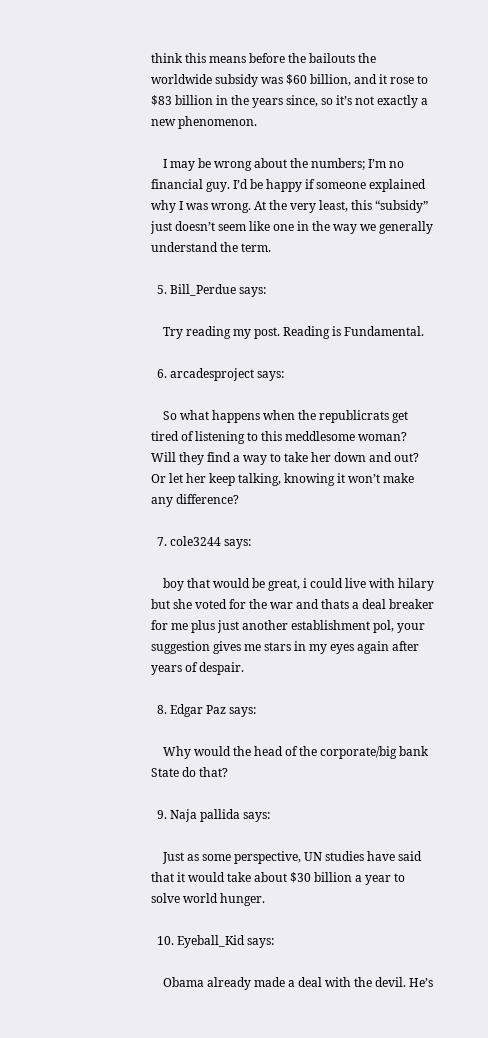think this means before the bailouts the worldwide subsidy was $60 billion, and it rose to $83 billion in the years since, so it’s not exactly a new phenomenon.

    I may be wrong about the numbers; I’m no financial guy. I’d be happy if someone explained why I was wrong. At the very least, this “subsidy” just doesn’t seem like one in the way we generally understand the term.

  5. Bill_Perdue says:

    Try reading my post. Reading is Fundamental.

  6. arcadesproject says:

    So what happens when the republicrats get tired of listening to this meddlesome woman? Will they find a way to take her down and out? Or let her keep talking, knowing it won’t make any difference?

  7. cole3244 says:

    boy that would be great, i could live with hilary but she voted for the war and thats a deal breaker for me plus just another establishment pol, your suggestion gives me stars in my eyes again after years of despair.

  8. Edgar Paz says:

    Why would the head of the corporate/big bank State do that?

  9. Naja pallida says:

    Just as some perspective, UN studies have said that it would take about $30 billion a year to solve world hunger.

  10. Eyeball_Kid says:

    Obama already made a deal with the devil. He’s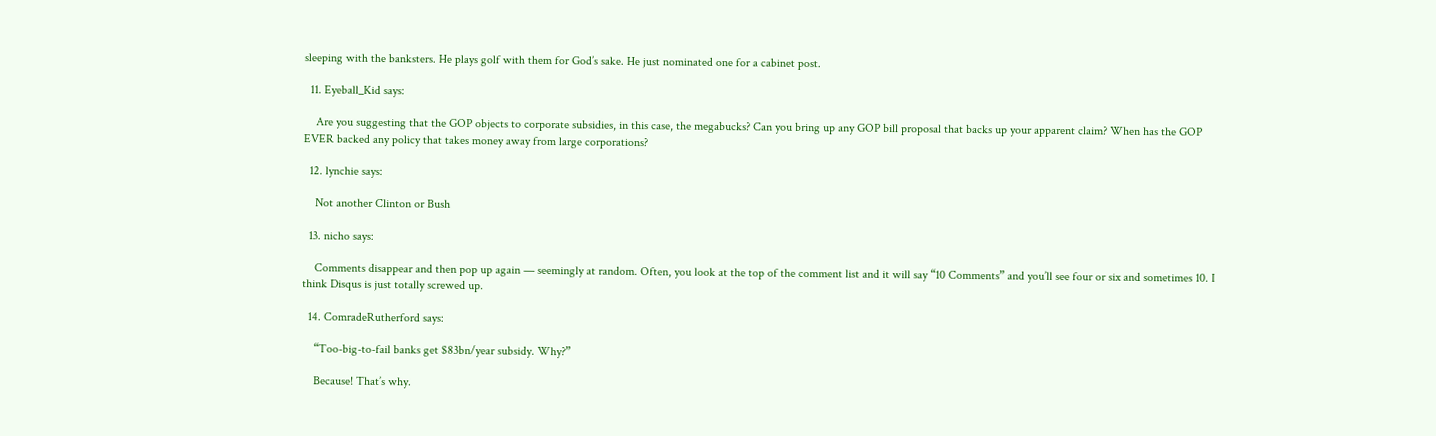sleeping with the banksters. He plays golf with them for God’s sake. He just nominated one for a cabinet post.

  11. Eyeball_Kid says:

    Are you suggesting that the GOP objects to corporate subsidies, in this case, the megabucks? Can you bring up any GOP bill proposal that backs up your apparent claim? When has the GOP EVER backed any policy that takes money away from large corporations?

  12. lynchie says:

    Not another Clinton or Bush

  13. nicho says:

    Comments disappear and then pop up again — seemingly at random. Often, you look at the top of the comment list and it will say “10 Comments” and you’ll see four or six and sometimes 10. I think Disqus is just totally screwed up.

  14. ComradeRutherford says:

    “Too-big-to-fail banks get $83bn/year subsidy. Why?”

    Because! That’s why.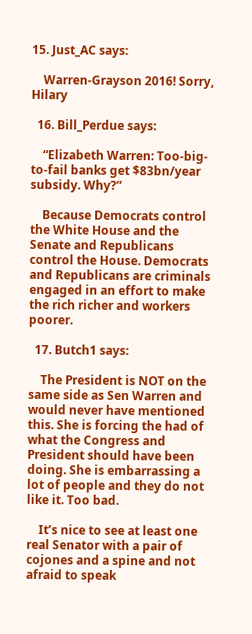15. Just_AC says:

    Warren-Grayson 2016! Sorry, Hilary

  16. Bill_Perdue says:

    “Elizabeth Warren: Too-big-to-fail banks get $83bn/year subsidy. Why?”

    Because Democrats control the White House and the Senate and Republicans control the House. Democrats and Republicans are criminals engaged in an effort to make the rich richer and workers poorer.

  17. Butch1 says:

    The President is NOT on the same side as Sen Warren and would never have mentioned this. She is forcing the had of what the Congress and President should have been doing. She is embarrassing a lot of people and they do not like it. Too bad.

    It’s nice to see at least one real Senator with a pair of cojones and a spine and not afraid to speak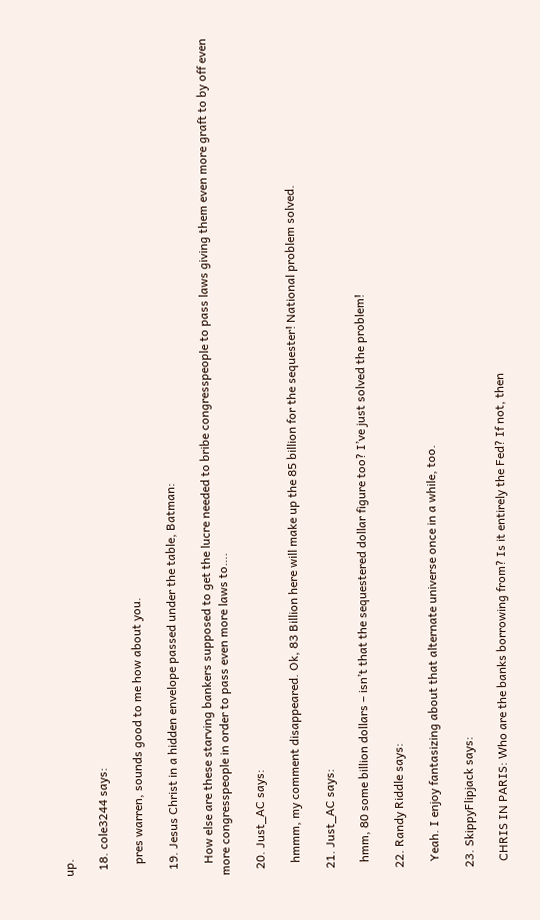up.

  18. cole3244 says:

    pres warren, sounds good to me how about you.

  19. Jesus Christ in a hidden envelope passed under the table, Batman:

    How else are these starving bankers supposed to get the lucre needed to bribe congresspeople to pass laws giving them even more graft to by off even more congresspeople in order to pass even more laws to….

  20. Just_AC says:

    hmmm, my comment disappeared. Ok, 83 Billion here will make up the 85 billion for the sequester! National problem solved.

  21. Just_AC says:

    hmm, 80 some billion dollars – isn’t that the sequestered dollar figure too? I’ve just solved the problem!

  22. Randy Riddle says:

    Yeah. I enjoy fantasizing about that alternate universe once in a while, too.

  23. SkippyFlipjack says:

    CHRIS IN PARIS: Who are the banks borrowing from? Is it entirely the Fed? If not, then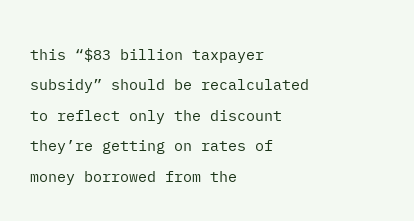this “$83 billion taxpayer subsidy” should be recalculated to reflect only the discount they’re getting on rates of money borrowed from the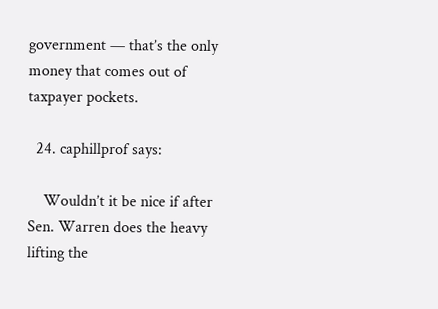government — that’s the only money that comes out of taxpayer pockets.

  24. caphillprof says:

    Wouldn’t it be nice if after Sen. Warren does the heavy lifting the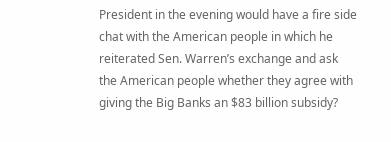President in the evening would have a fire side chat with the American people in which he reiterated Sen. Warren’s exchange and ask the American people whether they agree with giving the Big Banks an $83 billion subsidy?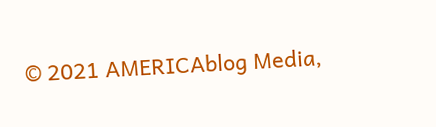© 2021 AMERICAblog Media,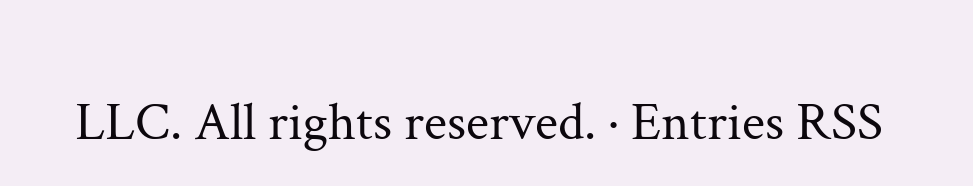LLC. All rights reserved. · Entries RSS